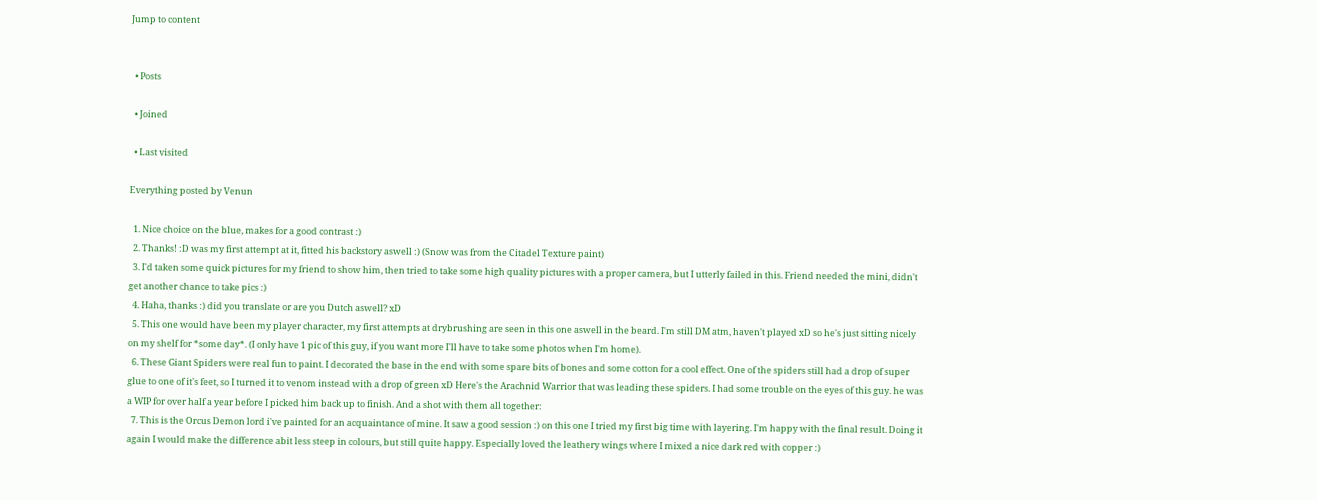Jump to content


  • Posts

  • Joined

  • Last visited

Everything posted by Venun

  1. Nice choice on the blue, makes for a good contrast :)
  2. Thanks! :D was my first attempt at it, fitted his backstory aswell :) (Snow was from the Citadel Texture paint)
  3. I'd taken some quick pictures for my friend to show him, then tried to take some high quality pictures with a proper camera, but I utterly failed in this. Friend needed the mini, didn't get another chance to take pics :)
  4. Haha, thanks :) did you translate or are you Dutch aswell? xD
  5. This one would have been my player character, my first attempts at drybrushing are seen in this one aswell in the beard. I'm still DM atm, haven't played xD so he's just sitting nicely on my shelf for *some day*. (I only have 1 pic of this guy, if you want more I'll have to take some photos when I'm home).
  6. These Giant Spiders were real fun to paint. I decorated the base in the end with some spare bits of bones and some cotton for a cool effect. One of the spiders still had a drop of super glue to one of it's feet, so I turned it to venom instead with a drop of green xD Here's the Arachnid Warrior that was leading these spiders. I had some trouble on the eyes of this guy. he was a WIP for over half a year before I picked him back up to finish. And a shot with them all together:
  7. This is the Orcus Demon lord i've painted for an acquaintance of mine. It saw a good session :) on this one I tried my first big time with layering. I'm happy with the final result. Doing it again I would make the difference abit less steep in colours, but still quite happy. Especially loved the leathery wings where I mixed a nice dark red with copper :)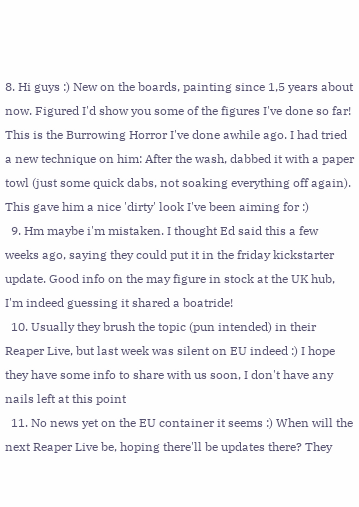8. Hi guys :) New on the boards, painting since 1,5 years about now. Figured I'd show you some of the figures I've done so far! This is the Burrowing Horror I've done awhile ago. I had tried a new technique on him: After the wash, dabbed it with a paper towl (just some quick dabs, not soaking everything off again). This gave him a nice 'dirty' look I've been aiming for :)
  9. Hm maybe i'm mistaken. I thought Ed said this a few weeks ago, saying they could put it in the friday kickstarter update. Good info on the may figure in stock at the UK hub, I'm indeed guessing it shared a boatride!
  10. Usually they brush the topic (pun intended) in their Reaper Live, but last week was silent on EU indeed :) I hope they have some info to share with us soon, I don't have any nails left at this point
  11. No news yet on the EU container it seems :) When will the next Reaper Live be, hoping there'll be updates there? They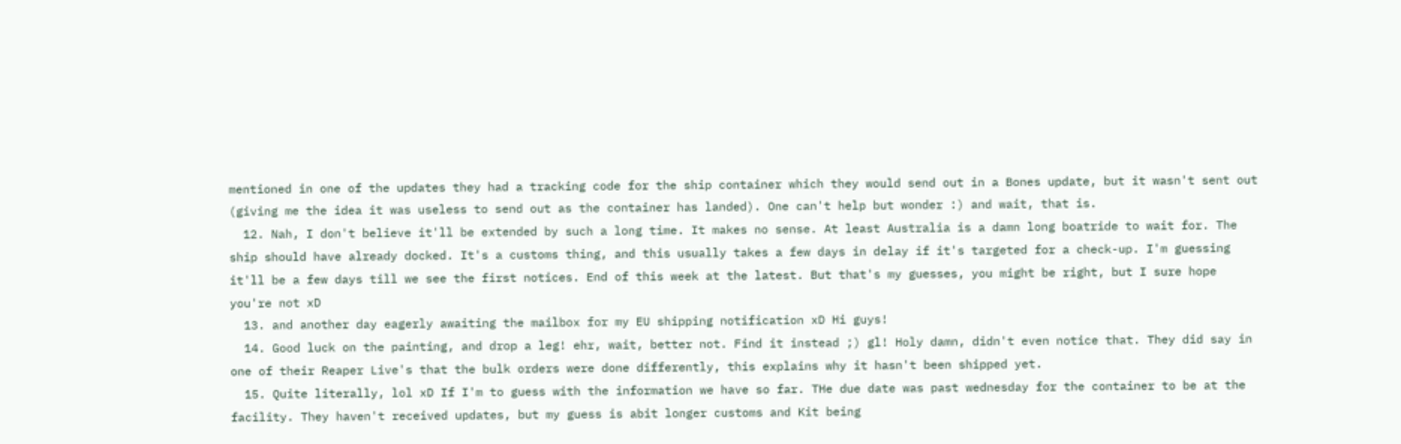mentioned in one of the updates they had a tracking code for the ship container which they would send out in a Bones update, but it wasn't sent out (giving me the idea it was useless to send out as the container has landed). One can't help but wonder :) and wait, that is.
  12. Nah, I don't believe it'll be extended by such a long time. It makes no sense. At least Australia is a damn long boatride to wait for. The ship should have already docked. It's a customs thing, and this usually takes a few days in delay if it's targeted for a check-up. I'm guessing it'll be a few days till we see the first notices. End of this week at the latest. But that's my guesses, you might be right, but I sure hope you're not xD
  13. and another day eagerly awaiting the mailbox for my EU shipping notification xD Hi guys!
  14. Good luck on the painting, and drop a leg! ehr, wait, better not. Find it instead ;) gl! Holy damn, didn't even notice that. They did say in one of their Reaper Live's that the bulk orders were done differently, this explains why it hasn't been shipped yet.
  15. Quite literally, lol xD If I'm to guess with the information we have so far. THe due date was past wednesday for the container to be at the facility. They haven't received updates, but my guess is abit longer customs and Kit being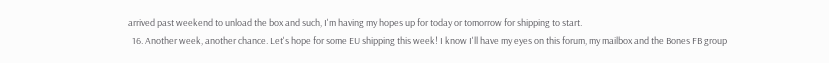arrived past weekend to unload the box and such, I'm having my hopes up for today or tomorrow for shipping to start.
  16. Another week, another chance. Let's hope for some EU shipping this week! I know I'll have my eyes on this forum, my mailbox and the Bones FB group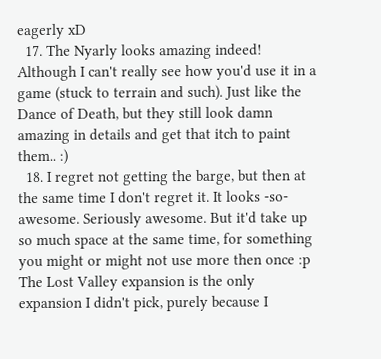eagerly xD
  17. The Nyarly looks amazing indeed! Although I can't really see how you'd use it in a game (stuck to terrain and such). Just like the Dance of Death, but they still look damn amazing in details and get that itch to paint them.. :)
  18. I regret not getting the barge, but then at the same time I don't regret it. It looks -so- awesome. Seriously awesome. But it'd take up so much space at the same time, for something you might or might not use more then once :p The Lost Valley expansion is the only expansion I didn't pick, purely because I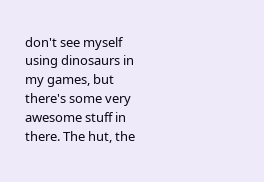don't see myself using dinosaurs in my games, but there's some very awesome stuff in there. The hut, the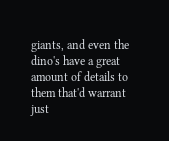giants, and even the dino's have a great amount of details to them that'd warrant just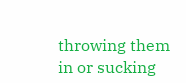throwing them in or sucking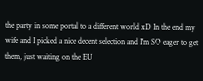the party in some portal to a different world xD In the end my wife and I picked a nice decent selection and I'm SO eager to get them, just waiting on the EU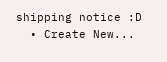shipping notice :D
  • Create New...